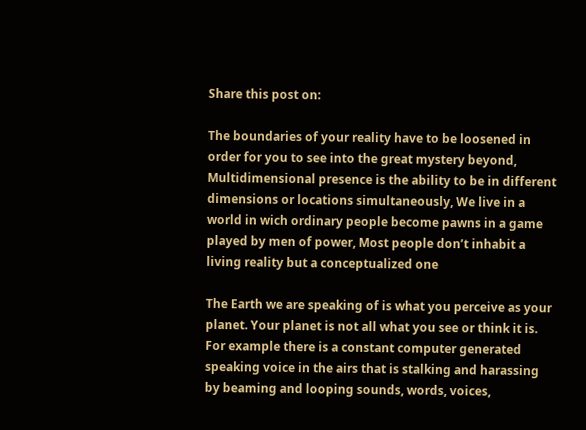Share this post on:

The boundaries of your reality have to be loosened in order for you to see into the great mystery beyond, Multidimensional presence is the ability to be in different dimensions or locations simultaneously, We live in a world in wich ordinary people become pawns in a game played by men of power, Most people don’t inhabit a living reality but a conceptualized one

The Earth we are speaking of is what you perceive as your planet. Your planet is not all what you see or think it is. For example there is a constant computer generated speaking voice in the airs that is stalking and harassing by beaming and looping sounds, words, voices,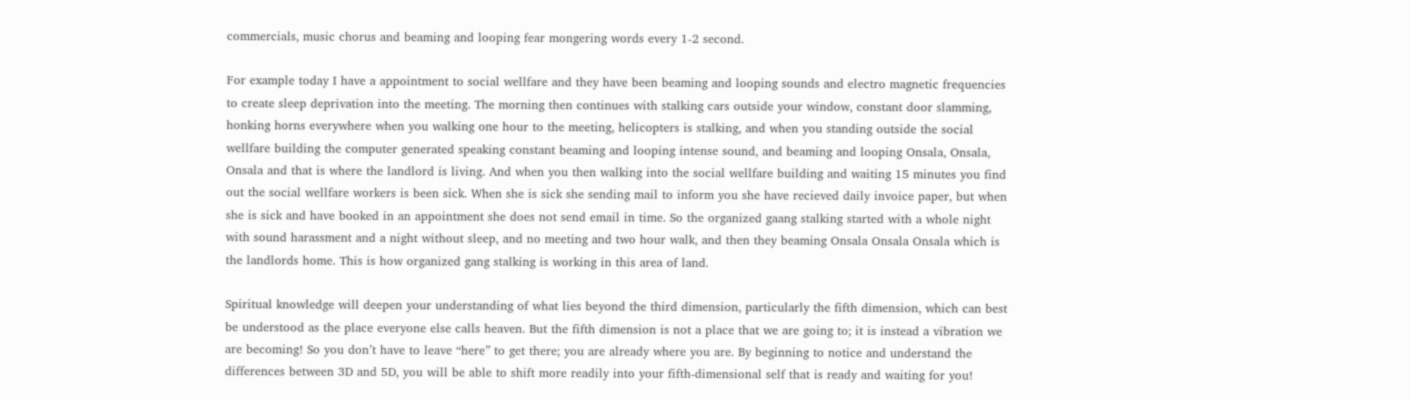commercials, music chorus and beaming and looping fear mongering words every 1-2 second.

For example today I have a appointment to social wellfare and they have been beaming and looping sounds and electro magnetic frequencies to create sleep deprivation into the meeting. The morning then continues with stalking cars outside your window, constant door slamming, honking horns everywhere when you walking one hour to the meeting, helicopters is stalking, and when you standing outside the social wellfare building the computer generated speaking constant beaming and looping intense sound, and beaming and looping Onsala, Onsala, Onsala and that is where the landlord is living. And when you then walking into the social wellfare building and waiting 15 minutes you find out the social wellfare workers is been sick. When she is sick she sending mail to inform you she have recieved daily invoice paper, but when she is sick and have booked in an appointment she does not send email in time. So the organized gaang stalking started with a whole night with sound harassment and a night without sleep, and no meeting and two hour walk, and then they beaming Onsala Onsala Onsala which is the landlords home. This is how organized gang stalking is working in this area of land.

Spiritual knowledge will deepen your understanding of what lies beyond the third dimension, particularly the fifth dimension, which can best be understood as the place everyone else calls heaven. But the fifth dimension is not a place that we are going to; it is instead a vibration we are becoming! So you don’t have to leave “here” to get there; you are already where you are. By beginning to notice and understand the differences between 3D and 5D, you will be able to shift more readily into your fifth-dimensional self that is ready and waiting for you!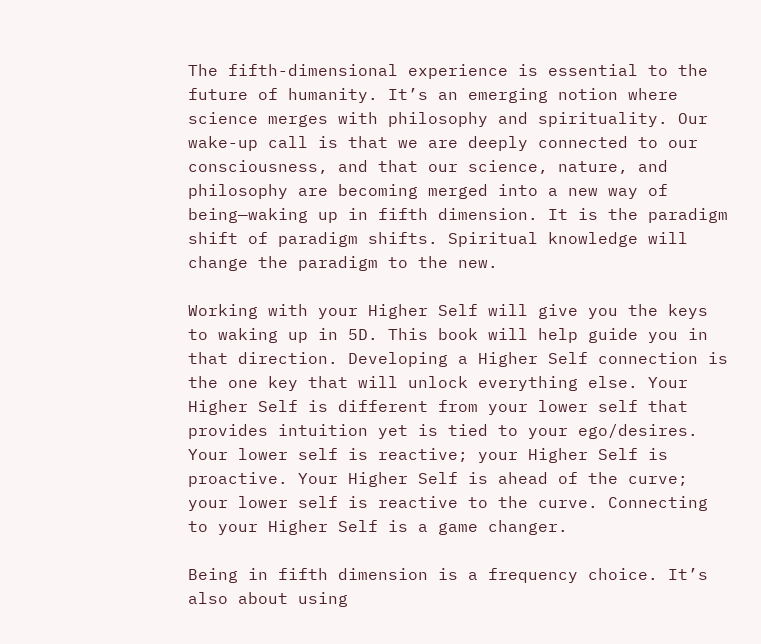The fifth-dimensional experience is essential to the future of humanity. It’s an emerging notion where science merges with philosophy and spirituality. Our wake-up call is that we are deeply connected to our consciousness, and that our science, nature, and philosophy are becoming merged into a new way of being—waking up in fifth dimension. It is the paradigm shift of paradigm shifts. Spiritual knowledge will change the paradigm to the new.

Working with your Higher Self will give you the keys to waking up in 5D. This book will help guide you in that direction. Developing a Higher Self connection is the one key that will unlock everything else. Your Higher Self is different from your lower self that provides intuition yet is tied to your ego/desires. Your lower self is reactive; your Higher Self is proactive. Your Higher Self is ahead of the curve; your lower self is reactive to the curve. Connecting to your Higher Self is a game changer.

Being in fifth dimension is a frequency choice. It’s also about using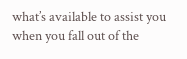what’s available to assist you when you fall out of the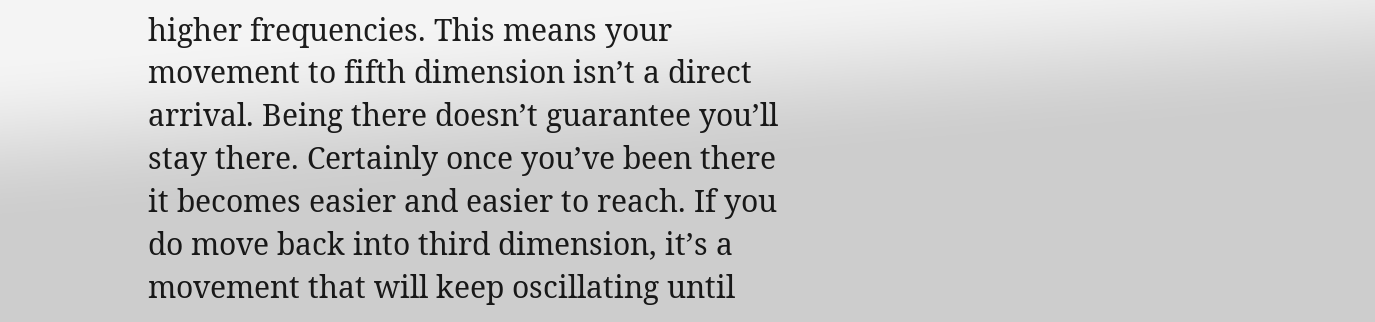higher frequencies. This means your movement to fifth dimension isn’t a direct arrival. Being there doesn’t guarantee you’ll stay there. Certainly once you’ve been there it becomes easier and easier to reach. If you do move back into third dimension, it’s a movement that will keep oscillating until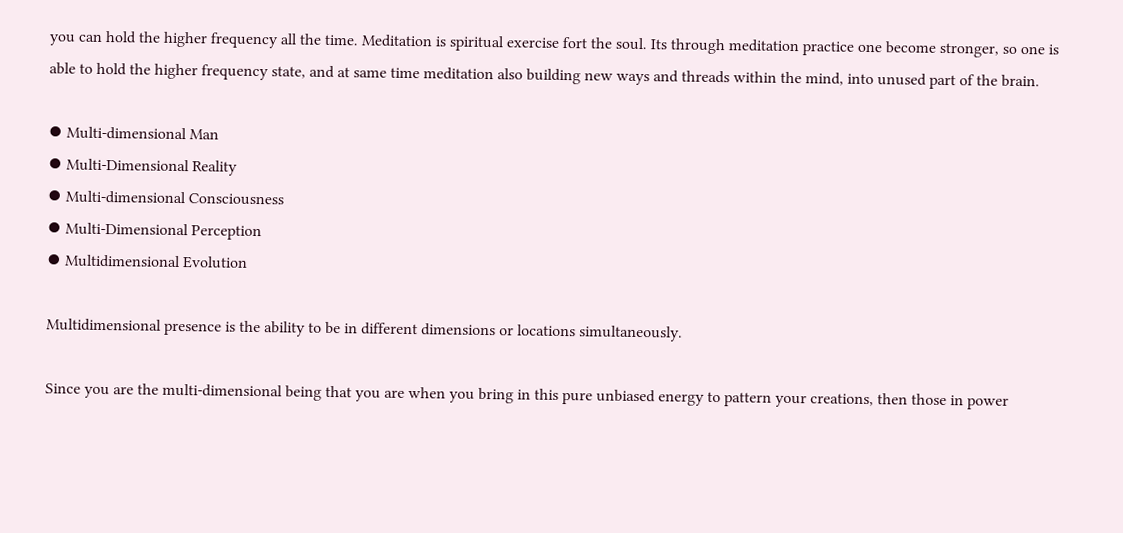you can hold the higher frequency all the time. Meditation is spiritual exercise fort the soul. Its through meditation practice one become stronger, so one is able to hold the higher frequency state, and at same time meditation also building new ways and threads within the mind, into unused part of the brain.

⦁ Multi-dimensional Man
⦁ Multi-Dimensional Reality
⦁ Multi-dimensional Consciousness
⦁ Multi-Dimensional Perception
⦁ Multidimensional Evolution

Multidimensional presence is the ability to be in different dimensions or locations simultaneously.

Since you are the multi-dimensional being that you are when you bring in this pure unbiased energy to pattern your creations, then those in power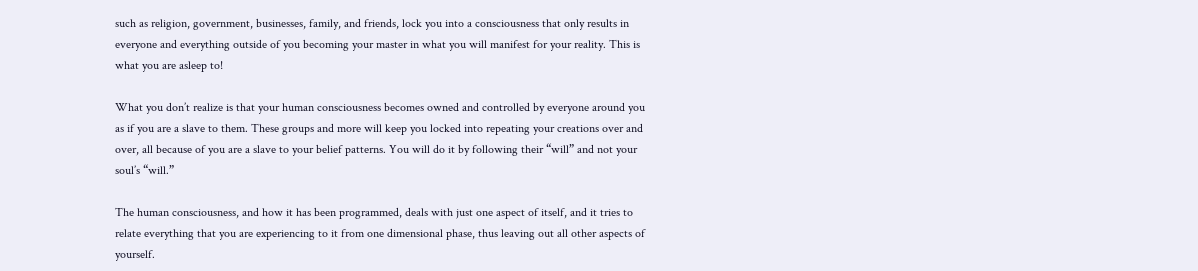such as religion, government, businesses, family, and friends, lock you into a consciousness that only results in everyone and everything outside of you becoming your master in what you will manifest for your reality. This is what you are asleep to!

What you don’t realize is that your human consciousness becomes owned and controlled by everyone around you as if you are a slave to them. These groups and more will keep you locked into repeating your creations over and over, all because of you are a slave to your belief patterns. You will do it by following their “will” and not your soul’s “will.”

The human consciousness, and how it has been programmed, deals with just one aspect of itself, and it tries to relate everything that you are experiencing to it from one dimensional phase, thus leaving out all other aspects of yourself.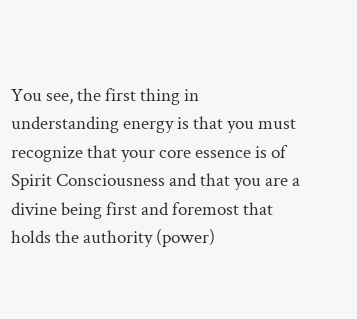You see, the first thing in understanding energy is that you must recognize that your core essence is of Spirit Consciousness and that you are a divine being first and foremost that holds the authority (power)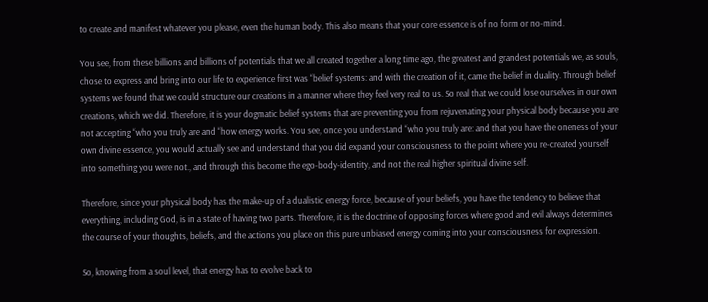to create and manifest whatever you please, even the human body. This also means that your core essence is of no form or no-mind.

You see, from these billions and billions of potentials that we all created together a long time ago, the greatest and grandest potentials we, as souls, chose to express and bring into our life to experience first was “belief systems: and with the creation of it, came the belief in duality. Through belief systems we found that we could structure our creations in a manner where they feel very real to us. So real that we could lose ourselves in our own creations, which we did. Therefore, it is your dogmatic belief systems that are preventing you from rejuvenating your physical body because you are not accepting “who you truly are and “how energy works. You see, once you understand “who you truly are: and that you have the oneness of your own divine essence, you would actually see and understand that you did expand your consciousness to the point where you re-created yourself into something you were not., and through this become the ego-body-identity, and not the real higher spiritual divine self.

Therefore, since your physical body has the make-up of a dualistic energy force, because of your beliefs, you have the tendency to believe that everything, including God, is in a state of having two parts. Therefore, it is the doctrine of opposing forces where good and evil always determines the course of your thoughts, beliefs, and the actions you place on this pure unbiased energy coming into your consciousness for expression.

So, knowing from a soul level, that energy has to evolve back to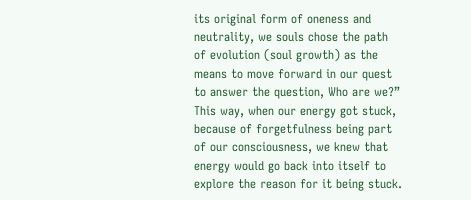its original form of oneness and neutrality, we souls chose the path of evolution (soul growth) as the means to move forward in our quest to answer the question, Who are we?” This way, when our energy got stuck, because of forgetfulness being part of our consciousness, we knew that energy would go back into itself to explore the reason for it being stuck.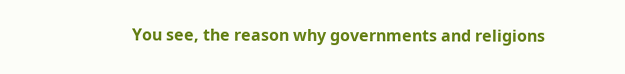You see, the reason why governments and religions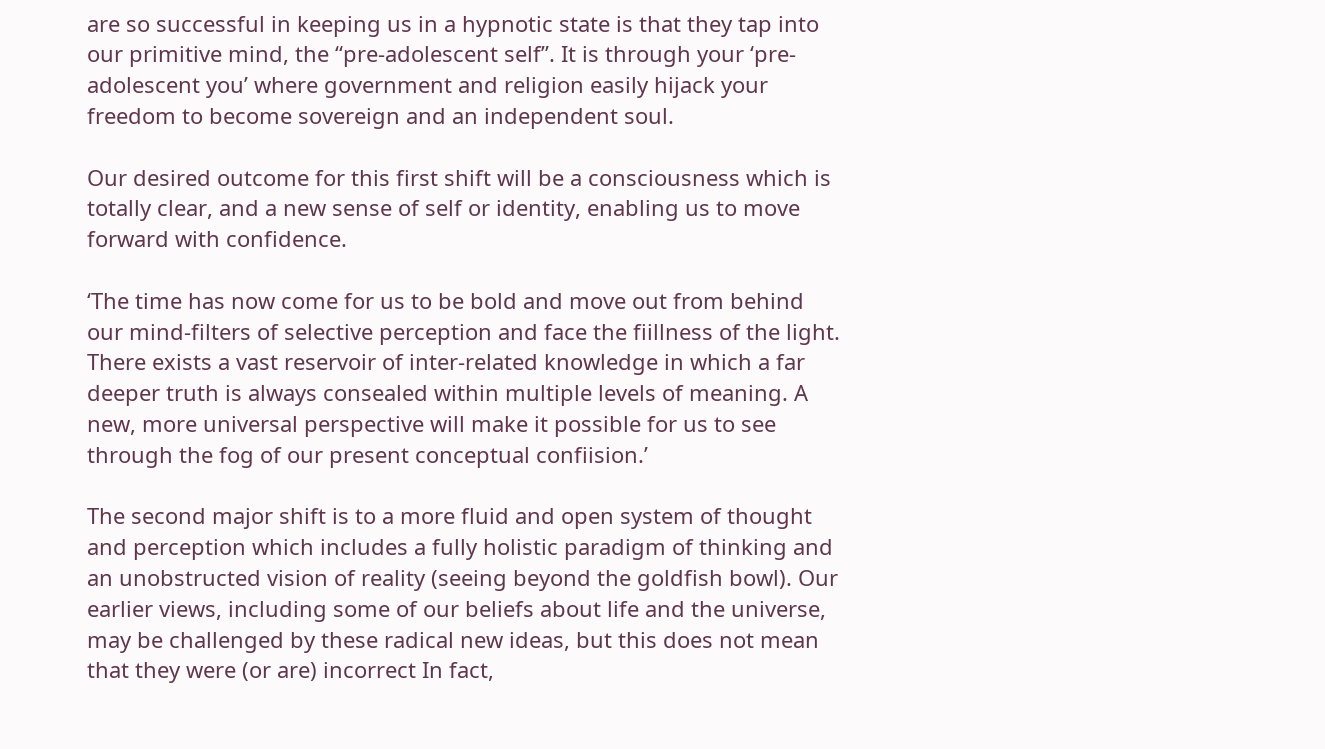are so successful in keeping us in a hypnotic state is that they tap into our primitive mind, the “pre-adolescent self”. It is through your ‘pre-adolescent you’ where government and religion easily hijack your freedom to become sovereign and an independent soul.

Our desired outcome for this first shift will be a consciousness which is totally clear, and a new sense of self or identity, enabling us to move forward with confidence.

‘The time has now come for us to be bold and move out from behind our mind-filters of selective perception and face the fiillness of the light. There exists a vast reservoir of inter-related knowledge in which a far deeper truth is always consealed within multiple levels of meaning. A new, more universal perspective will make it possible for us to see through the fog of our present conceptual confiision.’

The second major shift is to a more fluid and open system of thought and perception which includes a fully holistic paradigm of thinking and an unobstructed vision of reality (seeing beyond the goldfish bowl). Our earlier views, including some of our beliefs about life and the universe, may be challenged by these radical new ideas, but this does not mean that they were (or are) incorrect In fact,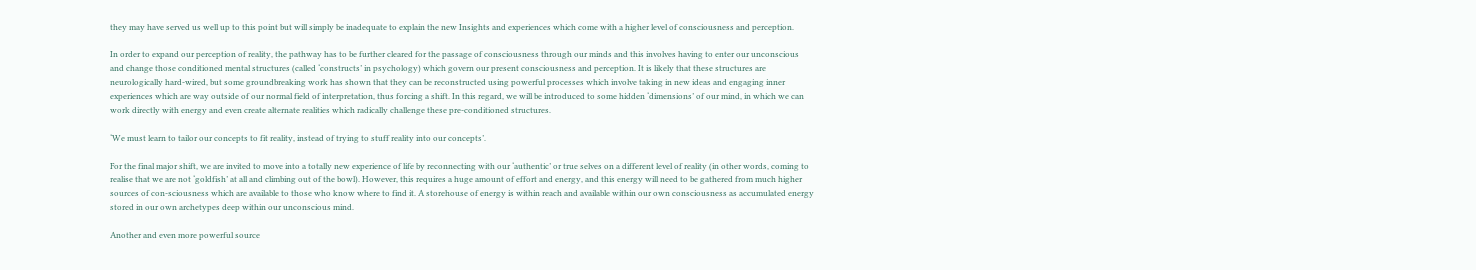they may have served us well up to this point but will simply be inadequate to explain the new Insights and experiences which come with a higher level of consciousness and perception.

In order to expand our perception of reality, the pathway has to be further cleared for the passage of consciousness through our minds and this involves having to enter our unconscious and change those conditioned mental structures (called ‘constructs’ in psychology) which govern our present consciousness and perception. It is likely that these structures are neurologically hard-wired, but some groundbreaking work has shown that they can be reconstructed using powerful processes which involve taking in new ideas and engaging inner experiences which are way outside of our normal field of interpretation, thus forcing a shift. In this regard, we will be introduced to some hidden ‘dimensions’ of our mind, in which we can work directly with energy and even create alternate realities which radically challenge these pre-conditioned structures.

‘We must learn to tailor our concepts to fit reality, instead of trying to stuff reality into our concepts’.

For the final major shift, we are invited to move into a totally new experience of life by reconnecting with our ‘authentic’ or true selves on a different level of reality (in other words, coming to realise that we are not ‘goldfish’ at all and climbing out of the bowl). However, this requires a huge amount of effort and energy, and this energy will need to be gathered from much higher sources of con-sciousness which are available to those who know where to find it. A storehouse of energy is within reach and available within our own consciousness as accumulated energy stored in our own archetypes deep within our unconscious mind.

Another and even more powerful source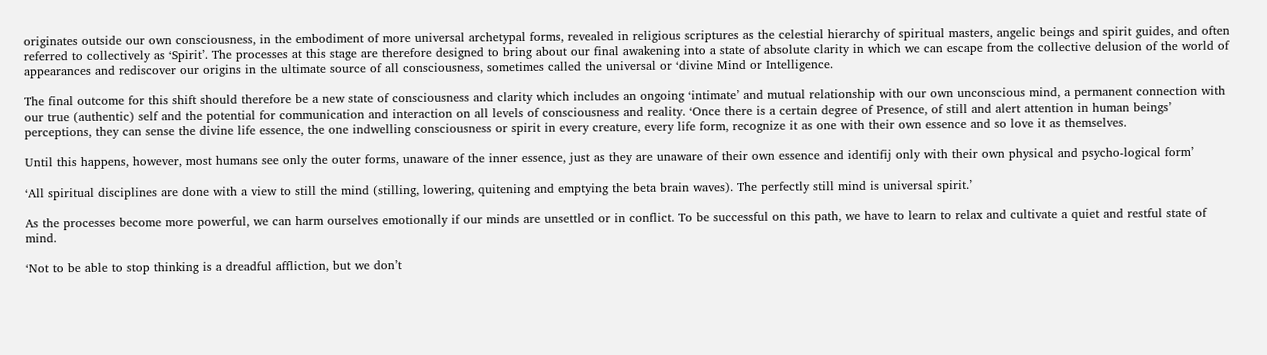originates outside our own consciousness, in the embodiment of more universal archetypal forms, revealed in religious scriptures as the celestial hierarchy of spiritual masters, angelic beings and spirit guides, and often referred to collectively as ‘Spirit’. The processes at this stage are therefore designed to bring about our final awakening into a state of absolute clarity in which we can escape from the collective delusion of the world of appearances and rediscover our origins in the ultimate source of all consciousness, sometimes called the universal or ‘divine Mind or Intelligence.

The final outcome for this shift should therefore be a new state of consciousness and clarity which includes an ongoing ‘intimate’ and mutual relationship with our own unconscious mind, a permanent connection with our true (authentic) self and the potential for communication and interaction on all levels of consciousness and reality. ‘Once there is a certain degree of Presence, of still and alert attention in human beings’ perceptions, they can sense the divine life essence, the one indwelling consciousness or spirit in every creature, every life form, recognize it as one with their own essence and so love it as themselves.

Until this happens, however, most humans see only the outer forms, unaware of the inner essence, just as they are unaware of their own essence and identifij only with their own physical and psycho-logical form’

‘All spiritual disciplines are done with a view to still the mind (stilling, lowering, quitening and emptying the beta brain waves). The perfectly still mind is universal spirit.’

As the processes become more powerful, we can harm ourselves emotionally if our minds are unsettled or in conflict. To be successful on this path, we have to learn to relax and cultivate a quiet and restful state of mind.

‘Not to be able to stop thinking is a dreadful affliction, but we don’t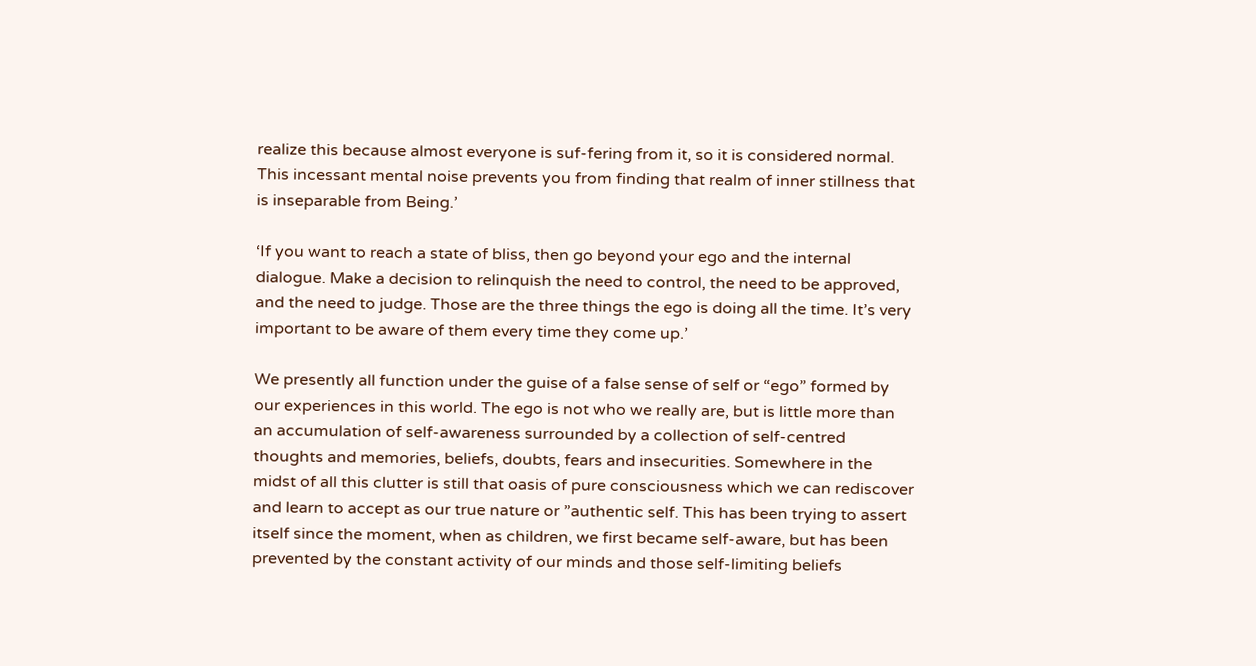realize this because almost everyone is suf-fering from it, so it is considered normal. This incessant mental noise prevents you from finding that realm of inner stillness that is inseparable from Being.’

‘If you want to reach a state of bliss, then go beyond your ego and the internal dialogue. Make a decision to relinquish the need to control, the need to be approved, and the need to judge. Those are the three things the ego is doing all the time. It’s very important to be aware of them every time they come up.’

We presently all function under the guise of a false sense of self or “ego” formed by our experiences in this world. The ego is not who we really are, but is little more than an accumulation of self-awareness surrounded by a collection of self-centred thoughts and memories, beliefs, doubts, fears and insecurities. Somewhere in the midst of all this clutter is still that oasis of pure consciousness which we can rediscover and learn to accept as our true nature or ”authentic self. This has been trying to assert itself since the moment, when as children, we first became self-aware, but has been prevented by the constant activity of our minds and those self-limiting beliefs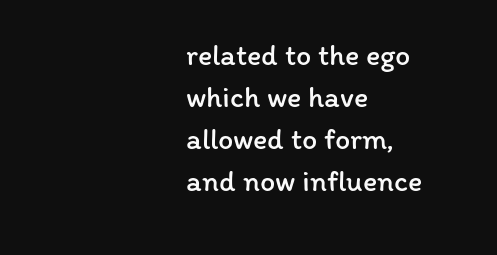related to the ego which we have allowed to form, and now influence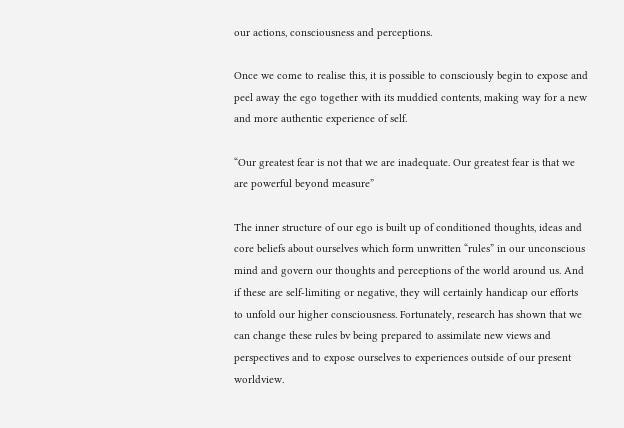our actions, consciousness and perceptions.

Once we come to realise this, it is possible to consciously begin to expose and peel away the ego together with its muddied contents, making way for a new and more authentic experience of self.

“Our greatest fear is not that we are inadequate. Our greatest fear is that we are powerful beyond measure”

The inner structure of our ego is built up of conditioned thoughts, ideas and core beliefs about ourselves which form unwritten “rules” in our unconscious mind and govern our thoughts and perceptions of the world around us. And if these are self-limiting or negative, they will certainly handicap our efforts to unfold our higher consciousness. Fortunately, research has shown that we can change these rules bv being prepared to assimilate new views and perspectives and to expose ourselves to experiences outside of our present worldview.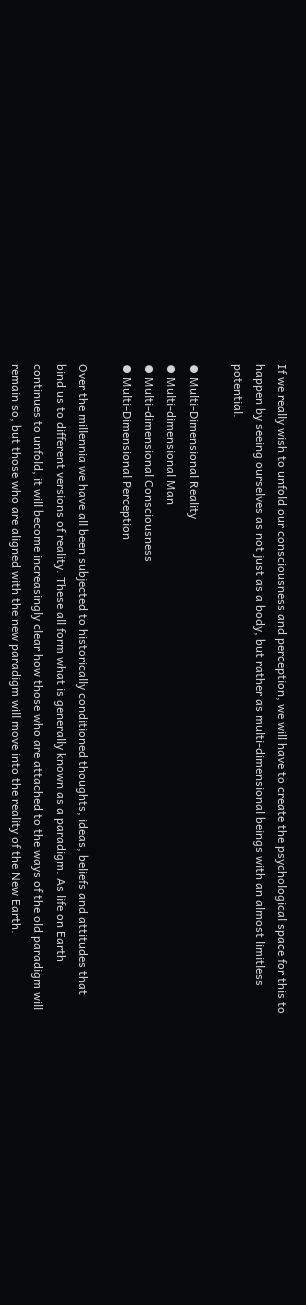If we really wish to unfold our consciousness and perception, we will have to create the psychological space for this to happen by seeing ourselves as not just as a body, but rather as multi-dimensional beings with an almost limitless potential.

⦁ Multi-Dimensional Reality
⦁ Multi-dimensional Man
⦁ Multi-dimensional Consciousness
⦁ Multi-Dimensional Perception

Over the millennia we have all been subjected to historically conditioned thoughts, ideas, beliefs and attitudes that bind us to different versions of reality. These all form what is generally known as a paradigm. As life on Earth continues to unfold, it will become increasingly clear how those who are attached to the ways of the old paradigm will remain so, but those who are aligned with the new paradigm will move into the reality of the New Earth.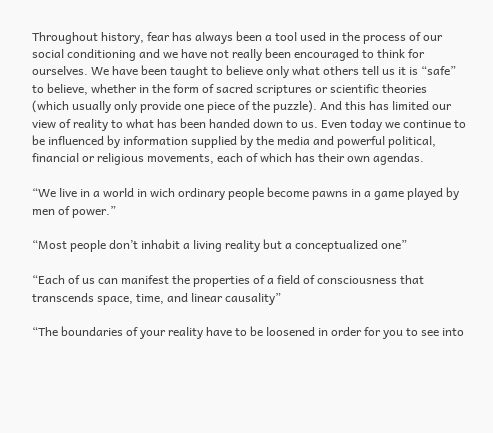Throughout history, fear has always been a tool used in the process of our social conditioning and we have not really been encouraged to think for ourselves. We have been taught to believe only what others tell us it is “safe” to believe, whether in the form of sacred scriptures or scientific theories (which usually only provide one piece of the puzzle). And this has limited our view of reality to what has been handed down to us. Even today we continue to be influenced by information supplied by the media and powerful political, financial or religious movements, each of which has their own agendas.

“We live in a world in wich ordinary people become pawns in a game played by men of power.”

“Most people don’t inhabit a living reality but a conceptualized one”

“Each of us can manifest the properties of a field of consciousness that transcends space, time, and linear causality”

“The boundaries of your reality have to be loosened in order for you to see into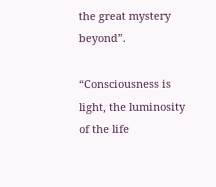the great mystery beyond”.

“Consciousness is light, the luminosity of the life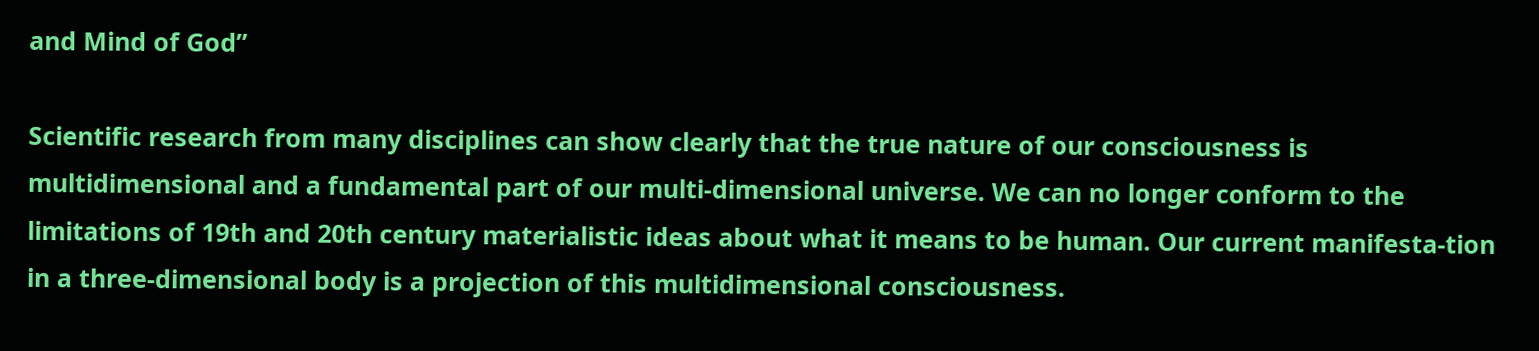and Mind of God”

Scientific research from many disciplines can show clearly that the true nature of our consciousness is multidimensional and a fundamental part of our multi-dimensional universe. We can no longer conform to the limitations of 19th and 20th century materialistic ideas about what it means to be human. Our current manifesta-tion in a three-dimensional body is a projection of this multidimensional consciousness.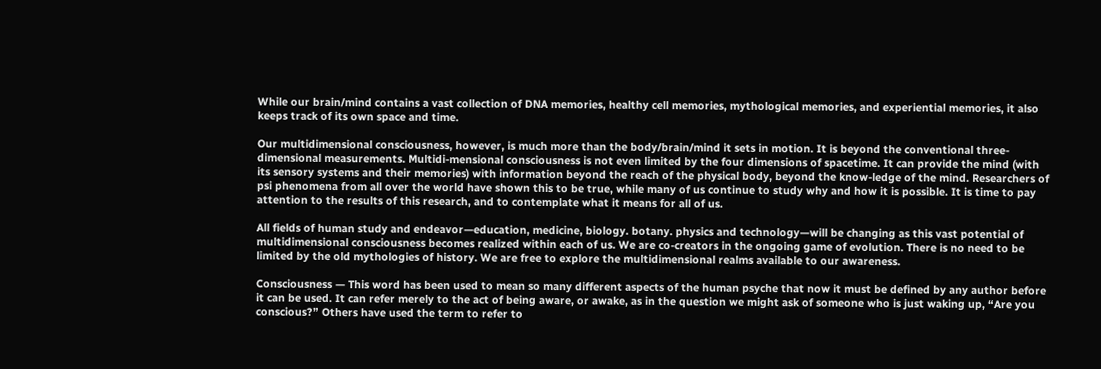While our brain/mind contains a vast collection of DNA memories, healthy cell memories, mythological memories, and experiential memories, it also keeps track of its own space and time.

Our multidimensional consciousness, however, is much more than the body/brain/mind it sets in motion. It is beyond the conventional three-dimensional measurements. Multidi-mensional consciousness is not even limited by the four dimensions of spacetime. It can provide the mind (with its sensory systems and their memories) with information beyond the reach of the physical body, beyond the know-ledge of the mind. Researchers of psi phenomena from all over the world have shown this to be true, while many of us continue to study why and how it is possible. It is time to pay attention to the results of this research, and to contemplate what it means for all of us.

All fields of human study and endeavor—education, medicine, biology. botany. physics and technology—will be changing as this vast potential of multidimensional consciousness becomes realized within each of us. We are co-creators in the ongoing game of evolution. There is no need to be limited by the old mythologies of history. We are free to explore the multidimensional realms available to our awareness.

Consciousness — This word has been used to mean so many different aspects of the human psyche that now it must be defined by any author before it can be used. It can refer merely to the act of being aware, or awake, as in the question we might ask of someone who is just waking up, “Are you conscious?” Others have used the term to refer to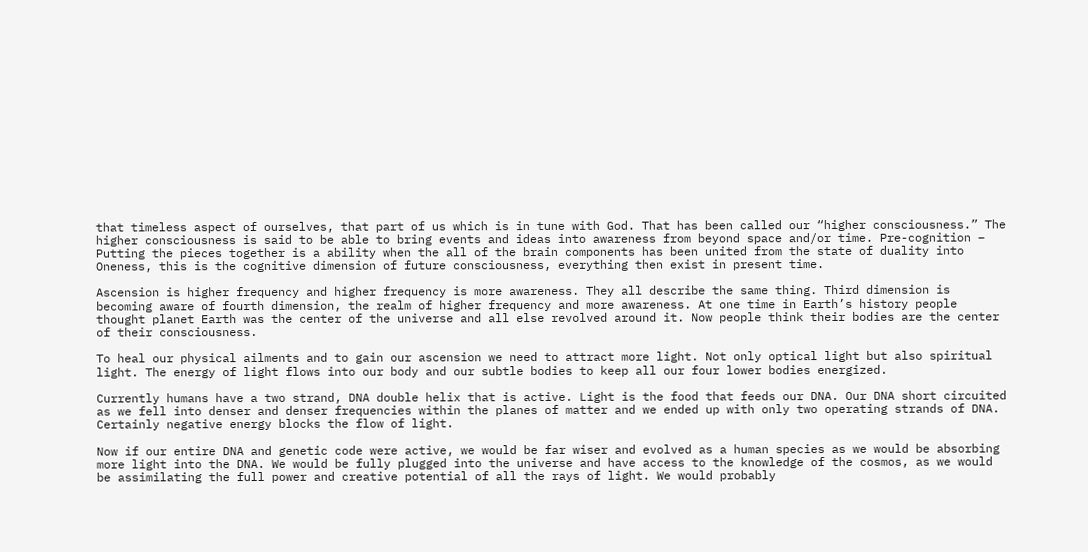that timeless aspect of ourselves, that part of us which is in tune with God. That has been called our “higher consciousness.” The higher consciousness is said to be able to bring events and ideas into awareness from beyond space and/or time. Pre-cognition – Putting the pieces together is a ability when the all of the brain components has been united from the state of duality into Oneness, this is the cognitive dimension of future consciousness, everything then exist in present time.

Ascension is higher frequency and higher frequency is more awareness. They all describe the same thing. Third dimension is becoming aware of fourth dimension, the realm of higher frequency and more awareness. At one time in Earth’s history people thought planet Earth was the center of the universe and all else revolved around it. Now people think their bodies are the center of their consciousness.

To heal our physical ailments and to gain our ascension we need to attract more light. Not only optical light but also spiritual light. The energy of light flows into our body and our subtle bodies to keep all our four lower bodies energized.

Currently humans have a two strand, DNA double helix that is active. Light is the food that feeds our DNA. Our DNA short circuited as we fell into denser and denser frequencies within the planes of matter and we ended up with only two operating strands of DNA. Certainly negative energy blocks the flow of light.

Now if our entire DNA and genetic code were active, we would be far wiser and evolved as a human species as we would be absorbing more light into the DNA. We would be fully plugged into the universe and have access to the knowledge of the cosmos, as we would be assimilating the full power and creative potential of all the rays of light. We would probably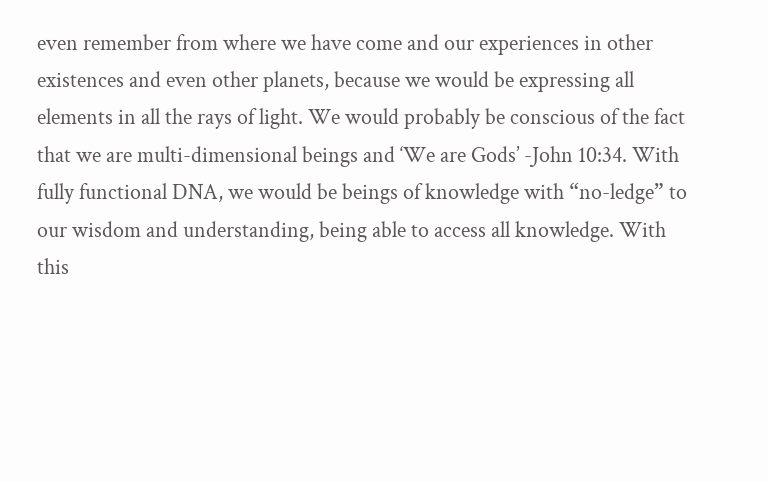even remember from where we have come and our experiences in other existences and even other planets, because we would be expressing all elements in all the rays of light. We would probably be conscious of the fact that we are multi-dimensional beings and ‘We are Gods’ -John 10:34. With fully functional DNA, we would be beings of knowledge with “no-ledge” to our wisdom and understanding, being able to access all knowledge. With this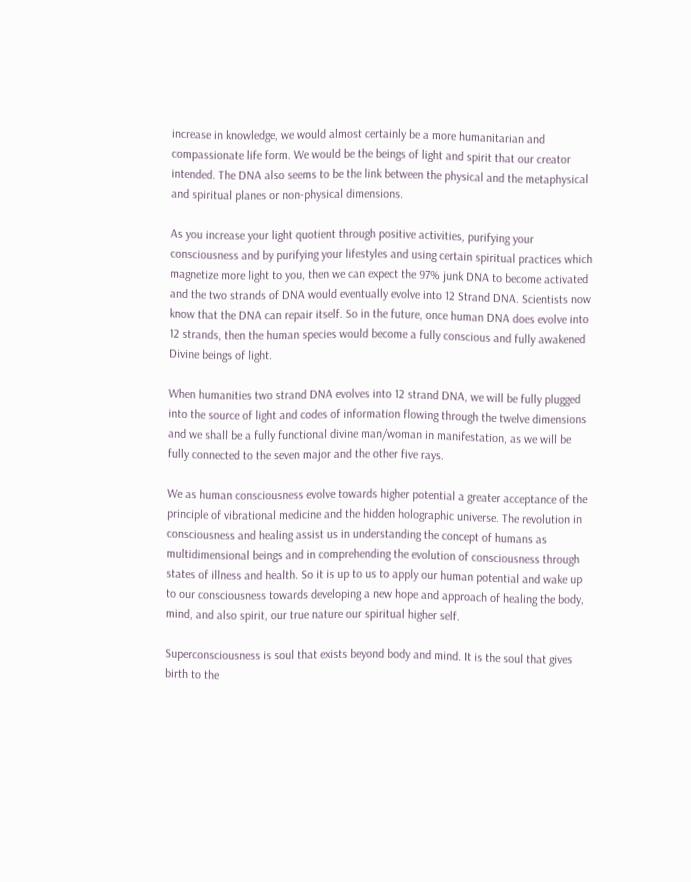increase in knowledge, we would almost certainly be a more humanitarian and compassionate life form. We would be the beings of light and spirit that our creator intended. The DNA also seems to be the link between the physical and the metaphysical and spiritual planes or non-physical dimensions.

As you increase your light quotient through positive activities, purifying your consciousness and by purifying your lifestyles and using certain spiritual practices which magnetize more light to you, then we can expect the 97% junk DNA to become activated and the two strands of DNA would eventually evolve into 12 Strand DNA. Scientists now know that the DNA can repair itself. So in the future, once human DNA does evolve into 12 strands, then the human species would become a fully conscious and fully awakened Divine beings of light.

When humanities two strand DNA evolves into 12 strand DNA, we will be fully plugged into the source of light and codes of information flowing through the twelve dimensions and we shall be a fully functional divine man/woman in manifestation, as we will be fully connected to the seven major and the other five rays.

We as human consciousness evolve towards higher potential a greater acceptance of the principle of vibrational medicine and the hidden holographic universe. The revolution in consciousness and healing assist us in understanding the concept of humans as multidimensional beings and in comprehending the evolution of consciousness through states of illness and health. So it is up to us to apply our human potential and wake up to our consciousness towards developing a new hope and approach of healing the body, mind, and also spirit, our true nature our spiritual higher self.

Superconsciousness is soul that exists beyond body and mind. It is the soul that gives birth to the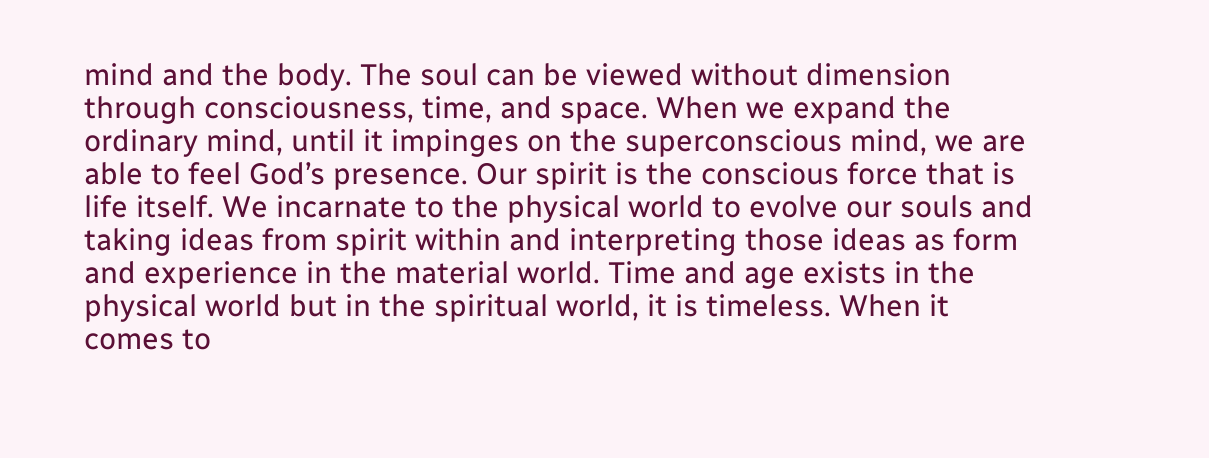mind and the body. The soul can be viewed without dimension through consciousness, time, and space. When we expand the ordinary mind, until it impinges on the superconscious mind, we are able to feel God’s presence. Our spirit is the conscious force that is life itself. We incarnate to the physical world to evolve our souls and taking ideas from spirit within and interpreting those ideas as form and experience in the material world. Time and age exists in the physical world but in the spiritual world, it is timeless. When it comes to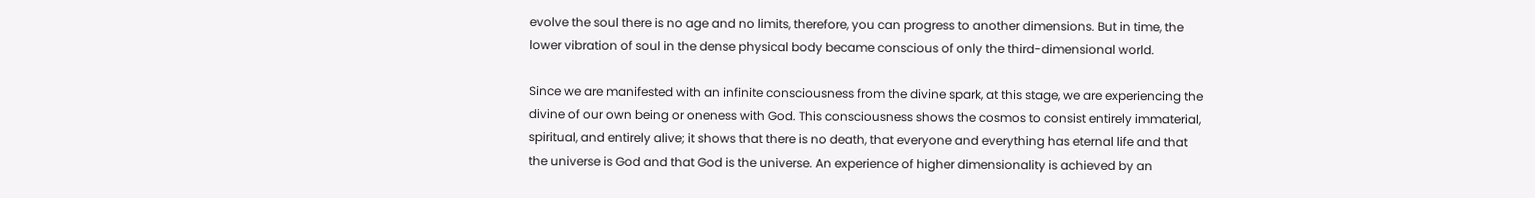evolve the soul there is no age and no limits, therefore, you can progress to another dimensions. But in time, the lower vibration of soul in the dense physical body became conscious of only the third-dimensional world.

Since we are manifested with an infinite consciousness from the divine spark, at this stage, we are experiencing the divine of our own being or oneness with God. This consciousness shows the cosmos to consist entirely immaterial, spiritual, and entirely alive; it shows that there is no death, that everyone and everything has eternal life and that the universe is God and that God is the universe. An experience of higher dimensionality is achieved by an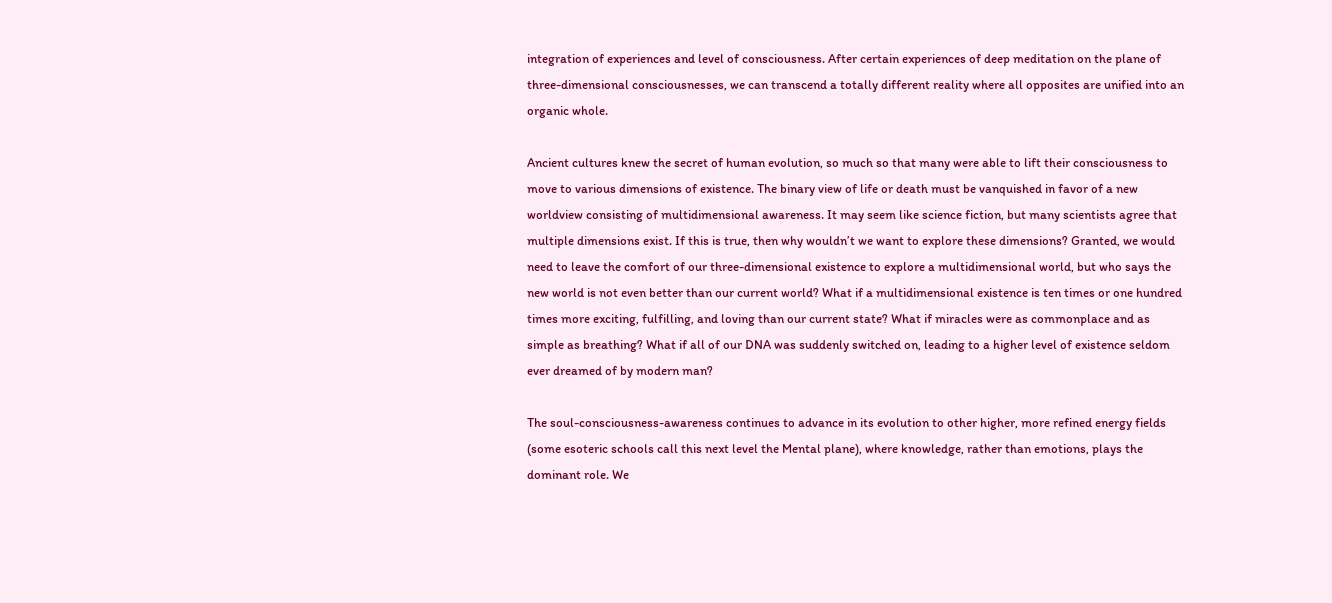integration of experiences and level of consciousness. After certain experiences of deep meditation on the plane of three-dimensional consciousnesses, we can transcend a totally different reality where all opposites are unified into an organic whole.

Ancient cultures knew the secret of human evolution, so much so that many were able to lift their consciousness to move to various dimensions of existence. The binary view of life or death must be vanquished in favor of a new worldview consisting of multidimensional awareness. It may seem like science fiction, but many scientists agree that multiple dimensions exist. If this is true, then why wouldn’t we want to explore these dimensions? Granted, we would need to leave the comfort of our three-dimensional existence to explore a multidimensional world, but who says the new world is not even better than our current world? What if a multidimensional existence is ten times or one hundred times more exciting, fulfilling, and loving than our current state? What if miracles were as commonplace and as simple as breathing? What if all of our DNA was suddenly switched on, leading to a higher level of existence seldom ever dreamed of by modern man?

The soul-consciousness-awareness continues to advance in its evolution to other higher, more refined energy fields (some esoteric schools call this next level the Mental plane), where knowledge, rather than emotions, plays the dominant role. We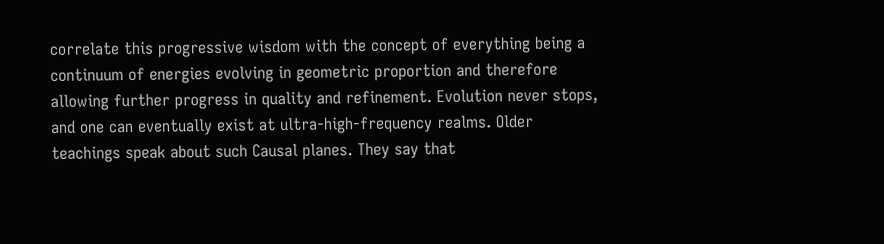correlate this progressive wisdom with the concept of everything being a continuum of energies evolving in geometric proportion and therefore allowing further progress in quality and refinement. Evolution never stops, and one can eventually exist at ultra-high-frequency realms. Older teachings speak about such Causal planes. They say that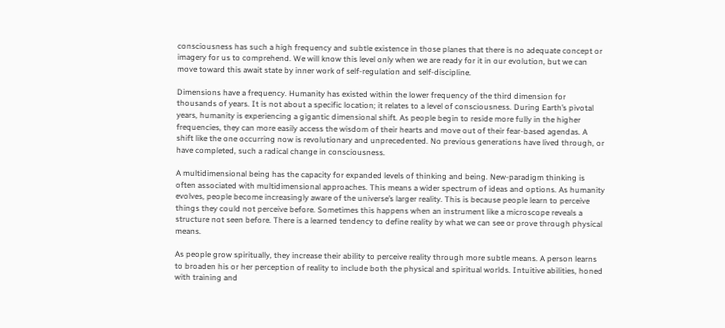consciousness has such a high frequency and subtle existence in those planes that there is no adequate concept or imagery for us to comprehend. We will know this level only when we are ready for it in our evolution, but we can move toward this await state by inner work of self-regulation and self-discipline.

Dimensions have a frequency. Humanity has existed within the lower frequency of the third dimension for thousands of years. It is not about a specific location; it relates to a level of consciousness. During Earth’s pivotal years, humanity is experiencing a gigantic dimensional shift. As people begin to reside more fully in the higher frequencies, they can more easily access the wisdom of their hearts and move out of their fear-based agendas. A shift like the one occurring now is revolutionary and unprecedented. No previous generations have lived through, or have completed, such a radical change in consciousness.

A multidimensional being has the capacity for expanded levels of thinking and being. New-paradigm thinking is often associated with multidimensional approaches. This means a wider spectrum of ideas and options. As humanity evolves, people become increasingly aware of the universe’s larger reality. This is because people learn to perceive things they could not perceive before. Sometimes this happens when an instrument like a microscope reveals a structure not seen before. There is a learned tendency to define reality by what we can see or prove through physical means.

As people grow spiritually, they increase their ability to perceive reality through more subtle means. A person learns to broaden his or her perception of reality to include both the physical and spiritual worlds. Intuitive abilities, honed with training and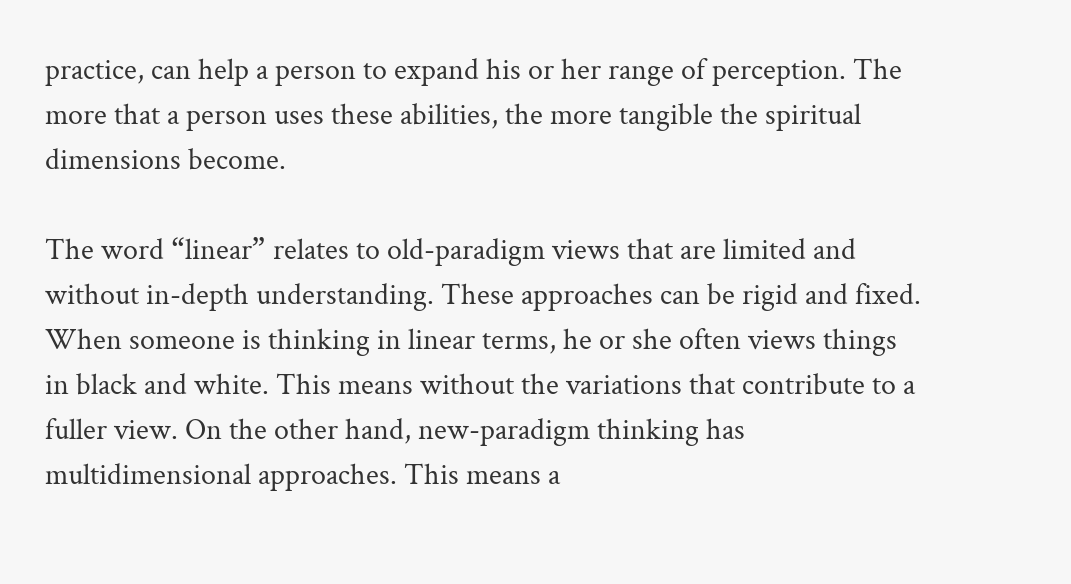practice, can help a person to expand his or her range of perception. The more that a person uses these abilities, the more tangible the spiritual dimensions become.

The word “linear” relates to old-paradigm views that are limited and without in-depth understanding. These approaches can be rigid and fixed. When someone is thinking in linear terms, he or she often views things in black and white. This means without the variations that contribute to a fuller view. On the other hand, new-paradigm thinking has multidimensional approaches. This means a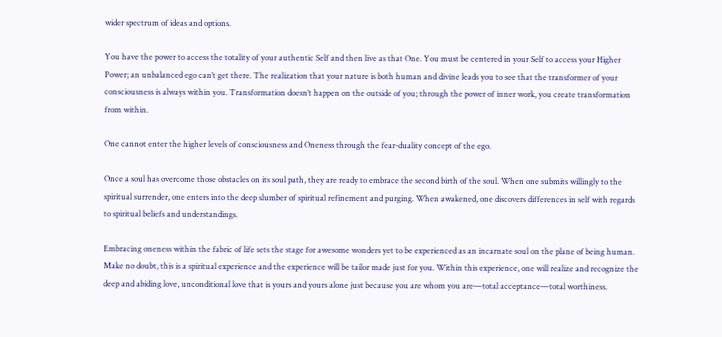wider spectrum of ideas and options.

You have the power to access the totality of your authentic Self and then live as that One. You must be centered in your Self to access your Higher Power; an unbalanced ego can’t get there. The realization that your nature is both human and divine leads you to see that the transformer of your consciousness is always within you. Transformation doesn’t happen on the outside of you; through the power of inner work, you create transformation from within.

One cannot enter the higher levels of consciousness and Oneness through the fear-duality concept of the ego.

Once a soul has overcome those obstacles on its soul path, they are ready to embrace the second birth of the soul. When one submits willingly to the spiritual surrender, one enters into the deep slumber of spiritual refinement and purging. When awakened, one discovers differences in self with regards to spiritual beliefs and understandings.

Embracing oneness within the fabric of life sets the stage for awesome wonders yet to be experienced as an incarnate soul on the plane of being human. Make no doubt, this is a spiritual experience and the experience will be tailor made just for you. Within this experience, one will realize and recognize the deep and abiding love, unconditional love that is yours and yours alone just because you are whom you are—total acceptance—total worthiness.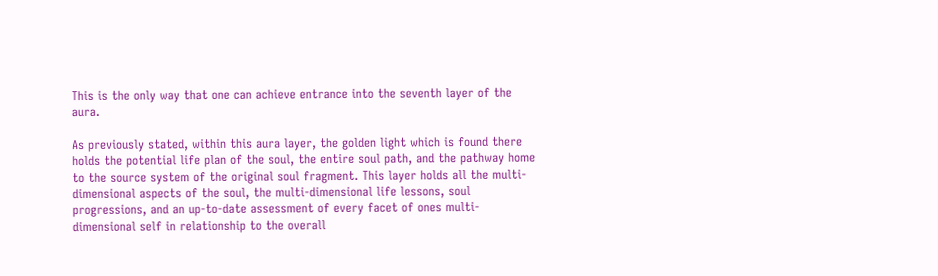This is the only way that one can achieve entrance into the seventh layer of the aura.

As previously stated, within this aura layer, the golden light which is found there holds the potential life plan of the soul, the entire soul path, and the pathway home to the source system of the original soul fragment. This layer holds all the multi-dimensional aspects of the soul, the multi-dimensional life lessons, soul progressions, and an up-to-date assessment of every facet of ones multi-dimensional self in relationship to the overall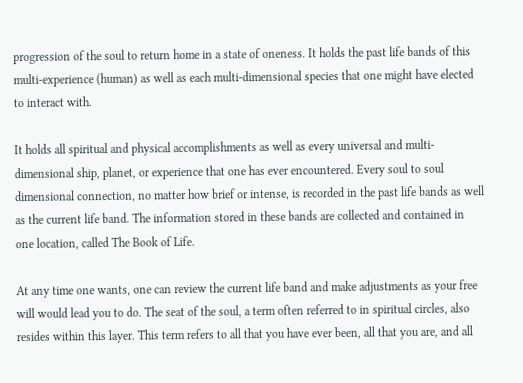progression of the soul to return home in a state of oneness. It holds the past life bands of this multi-experience (human) as well as each multi-dimensional species that one might have elected to interact with.

It holds all spiritual and physical accomplishments as well as every universal and multi-dimensional ship, planet, or experience that one has ever encountered. Every soul to soul dimensional connection, no matter how brief or intense, is recorded in the past life bands as well as the current life band. The information stored in these bands are collected and contained in one location, called The Book of Life.

At any time one wants, one can review the current life band and make adjustments as your free will would lead you to do. The seat of the soul, a term often referred to in spiritual circles, also resides within this layer. This term refers to all that you have ever been, all that you are, and all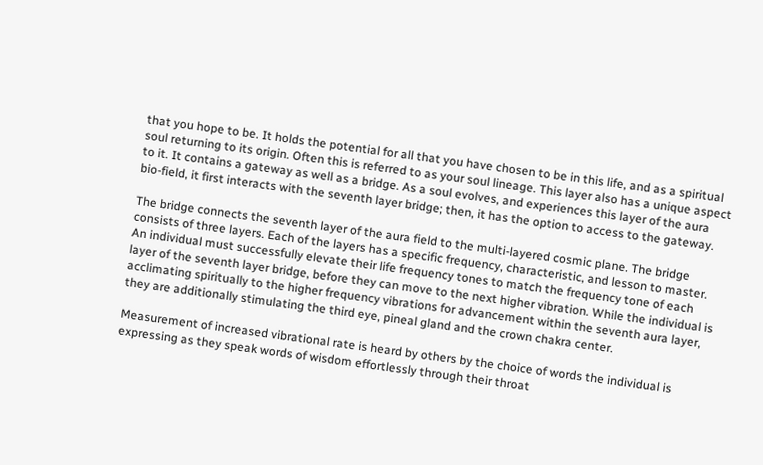that you hope to be. It holds the potential for all that you have chosen to be in this life, and as a spiritual soul returning to its origin. Often this is referred to as your soul lineage. This layer also has a unique aspect to it. It contains a gateway as well as a bridge. As a soul evolves, and experiences this layer of the aura bio-field, it first interacts with the seventh layer bridge; then, it has the option to access to the gateway.

The bridge connects the seventh layer of the aura field to the multi-layered cosmic plane. The bridge consists of three layers. Each of the layers has a specific frequency, characteristic, and lesson to master. An individual must successfully elevate their life frequency tones to match the frequency tone of each layer of the seventh layer bridge, before they can move to the next higher vibration. While the individual is acclimating spiritually to the higher frequency vibrations for advancement within the seventh aura layer, they are additionally stimulating the third eye, pineal gland and the crown chakra center.

Measurement of increased vibrational rate is heard by others by the choice of words the individual is expressing as they speak words of wisdom effortlessly through their throat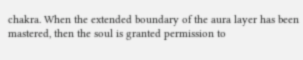chakra. When the extended boundary of the aura layer has been mastered, then the soul is granted permission to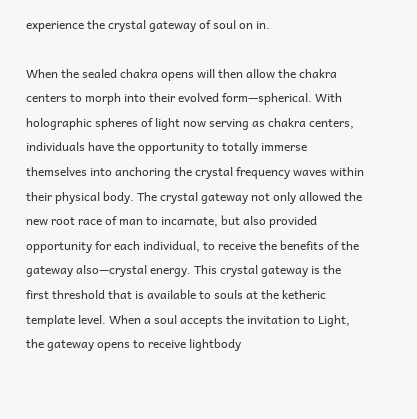experience the crystal gateway of soul on in.

When the sealed chakra opens will then allow the chakra centers to morph into their evolved form—spherical. With holographic spheres of light now serving as chakra centers, individuals have the opportunity to totally immerse themselves into anchoring the crystal frequency waves within their physical body. The crystal gateway not only allowed the new root race of man to incarnate, but also provided opportunity for each individual, to receive the benefits of the gateway also—crystal energy. This crystal gateway is the first threshold that is available to souls at the ketheric template level. When a soul accepts the invitation to Light, the gateway opens to receive lightbody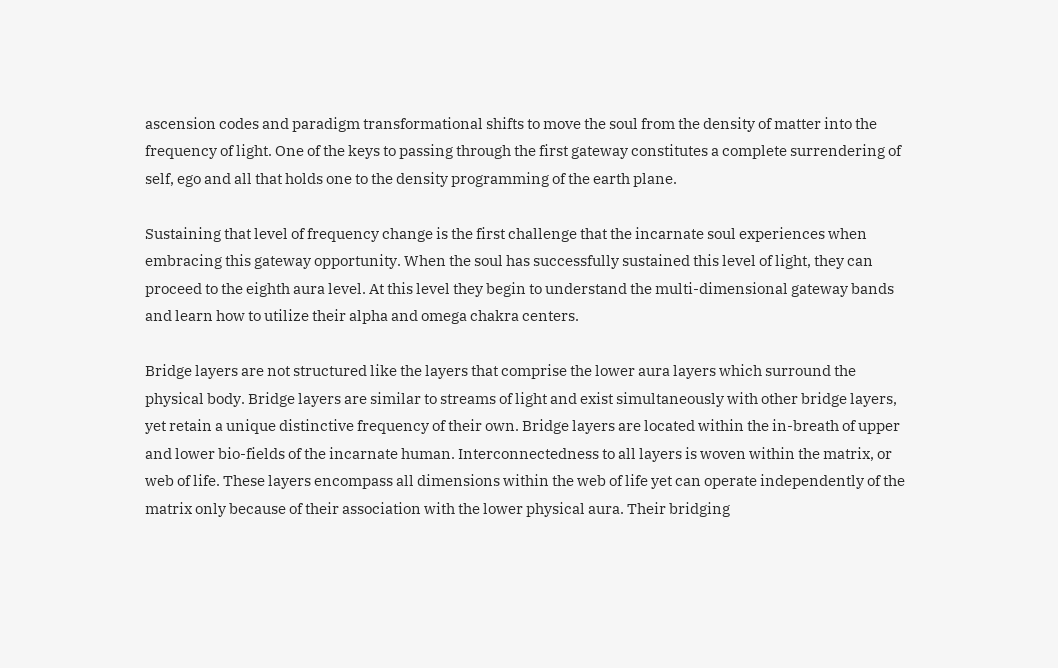ascension codes and paradigm transformational shifts to move the soul from the density of matter into the frequency of light. One of the keys to passing through the first gateway constitutes a complete surrendering of self, ego and all that holds one to the density programming of the earth plane.

Sustaining that level of frequency change is the first challenge that the incarnate soul experiences when embracing this gateway opportunity. When the soul has successfully sustained this level of light, they can proceed to the eighth aura level. At this level they begin to understand the multi-dimensional gateway bands and learn how to utilize their alpha and omega chakra centers.

Bridge layers are not structured like the layers that comprise the lower aura layers which surround the physical body. Bridge layers are similar to streams of light and exist simultaneously with other bridge layers, yet retain a unique distinctive frequency of their own. Bridge layers are located within the in-breath of upper and lower bio-fields of the incarnate human. Interconnectedness to all layers is woven within the matrix, or web of life. These layers encompass all dimensions within the web of life yet can operate independently of the matrix only because of their association with the lower physical aura. Their bridging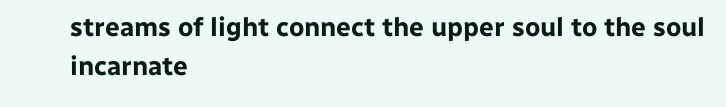streams of light connect the upper soul to the soul incarnate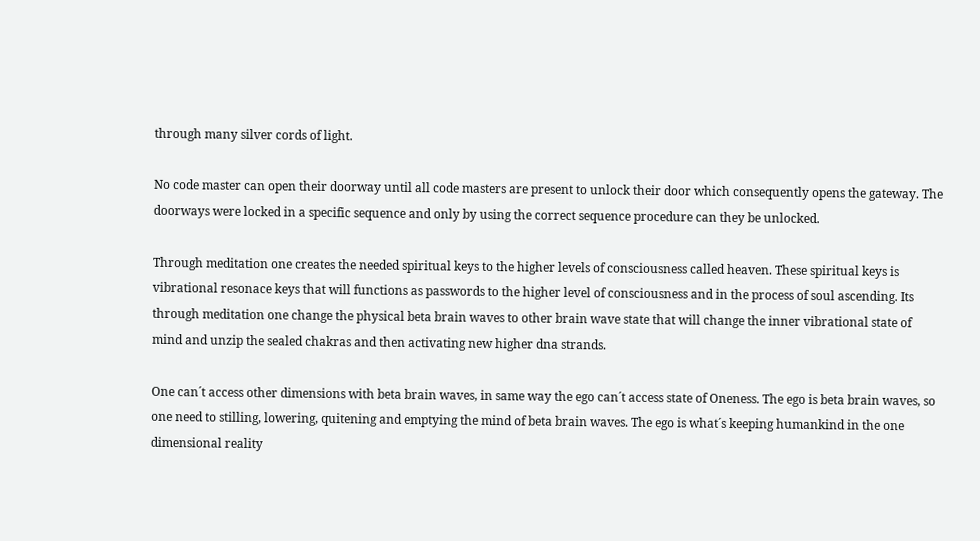through many silver cords of light.

No code master can open their doorway until all code masters are present to unlock their door which consequently opens the gateway. The doorways were locked in a specific sequence and only by using the correct sequence procedure can they be unlocked.

Through meditation one creates the needed spiritual keys to the higher levels of consciousness called heaven. These spiritual keys is vibrational resonace keys that will functions as passwords to the higher level of consciousness and in the process of soul ascending. Its through meditation one change the physical beta brain waves to other brain wave state that will change the inner vibrational state of mind and unzip the sealed chakras and then activating new higher dna strands.

One can´t access other dimensions with beta brain waves, in same way the ego can´t access state of Oneness. The ego is beta brain waves, so one need to stilling, lowering, quitening and emptying the mind of beta brain waves. The ego is what´s keeping humankind in the one dimensional reality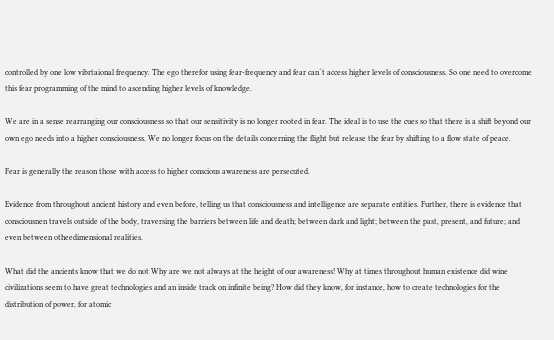controlled by one low vibrtaional frequency. The ego therefor using fear-frequency and fear can´t access higher levels of consciousness. So one need to overcome this fear programming of the mind to ascending higher levels of knowledge.

We are in a sense rearranging our consciousness so that our sensitivity is no longer rooted in fear. The ideal is to use the cues so that there is a shift beyond our own ego needs into a higher consciousness. We no longer focus on the details concerning the flight but release the fear by shifting to a flow state of peace.

Fear is generally the reason those with access to higher conscious awareness are persecuted.

Evidence from throughout ancient history and even before, telling us that consciousness and intelligence are separate entities. Further, there is evidence that consciousnen travels outside of the body, traversing the barriers between life and death; between dark and light; between the past, present, and future; and even between otheedimensional realities.

What did the ancients know that we do not Why are we not always at the height of our awareness! Why at times throughout human existence did wine civilizations seem to have great technologies and an inside track on infinite being? How did they know, for instance, how to create technologies for the distribution of power, for atomic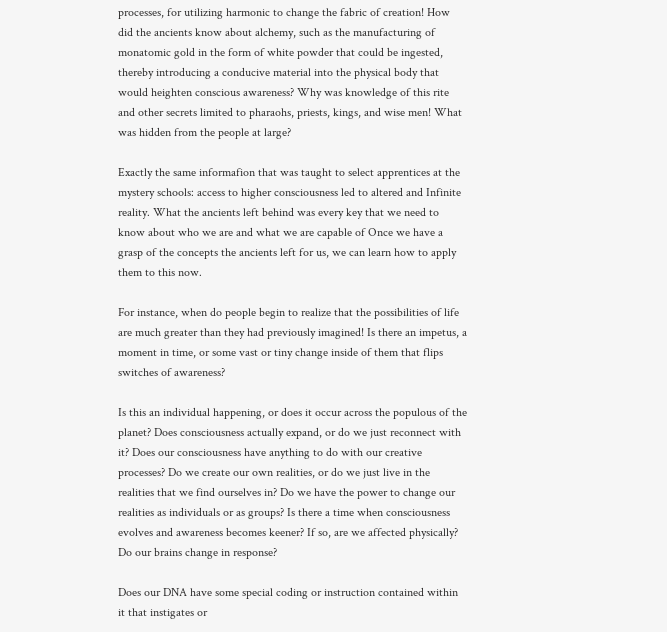processes, for utilizing harmonic to change the fabric of creation! How did the ancients know about alchemy, such as the manufacturing of monatomic gold in the form of white powder that could be ingested, thereby introducing a conducive material into the physical body that would heighten conscious awareness? Why was knowledge of this rite and other secrets limited to pharaohs, priests, kings, and wise men! What was hidden from the people at large?

Exactly the same informafion that was taught to select apprentices at the mystery schools: access to higher consciousness led to altered and Infinite reality. What the ancients left behind was every key that we need to know about who we are and what we are capable of Once we have a grasp of the concepts the ancients left for us, we can learn how to apply them to this now.

For instance, when do people begin to realize that the possibilities of life are much greater than they had previously imagined! Is there an impetus, a moment in time, or some vast or tiny change inside of them that flips switches of awareness?

Is this an individual happening, or does it occur across the populous of the planet? Does consciousness actually expand, or do we just reconnect with it? Does our consciousness have anything to do with our creative processes? Do we create our own realities, or do we just live in the realities that we find ourselves in? Do we have the power to change our realities as individuals or as groups? Is there a time when consciousness evolves and awareness becomes keener? If so, are we affected physically? Do our brains change in response?

Does our DNA have some special coding or instruction contained within it that instigates or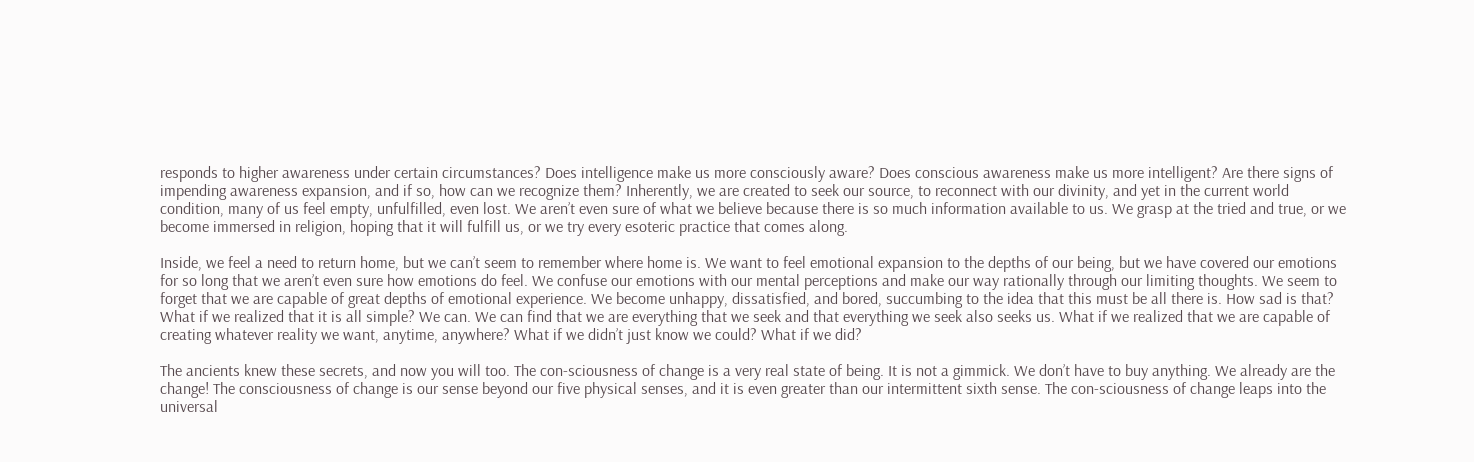responds to higher awareness under certain circumstances? Does intelligence make us more consciously aware? Does conscious awareness make us more intelligent? Are there signs of impending awareness expansion, and if so, how can we recognize them? Inherently, we are created to seek our source, to reconnect with our divinity, and yet in the current world condition, many of us feel empty, unfulfilled, even lost. We aren’t even sure of what we believe because there is so much information available to us. We grasp at the tried and true, or we become immersed in religion, hoping that it will fulfill us, or we try every esoteric practice that comes along.

Inside, we feel a need to return home, but we can’t seem to remember where home is. We want to feel emotional expansion to the depths of our being, but we have covered our emotions for so long that we aren’t even sure how emotions do feel. We confuse our emotions with our mental perceptions and make our way rationally through our limiting thoughts. We seem to forget that we are capable of great depths of emotional experience. We become unhappy, dissatisfied, and bored, succumbing to the idea that this must be all there is. How sad is that? What if we realized that it is all simple? We can. We can find that we are everything that we seek and that everything we seek also seeks us. What if we realized that we are capable of creating whatever reality we want, anytime, anywhere? What if we didn’t just know we could? What if we did?

The ancients knew these secrets, and now you will too. The con-sciousness of change is a very real state of being. It is not a gimmick. We don’t have to buy anything. We already are the change! The consciousness of change is our sense beyond our five physical senses, and it is even greater than our intermittent sixth sense. The con-sciousness of change leaps into the universal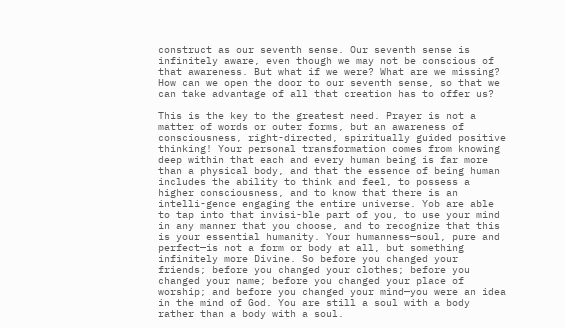construct as our seventh sense. Our seventh sense is infinitely aware, even though we may not be conscious of that awareness. But what if we were? What are we missing? How can we open the door to our seventh sense, so that we can take advantage of all that creation has to offer us?

This is the key to the greatest need. Prayer is not a matter of words or outer forms, but an awareness of consciousness, right-directed, spiritually guided positive thinking! Your personal transformation comes from knowing deep within that each and every human being is far more than a physical body, and that the essence of being human includes the ability to think and feel, to possess a higher consciousness, and to know that there is an intelli-gence engaging the entire universe. Yob are able to tap into that invisi-ble part of you, to use your mind in any manner that you choose, and to recognize that this is your essential humanity. Your humanness—soul, pure and perfect—is not a form or body at all, but something infinitely more Divine. So before you changed your friends; before you changed your clothes; before you changed your name; before you changed your place of worship; and before you changed your mind—you were an idea in the mind of God. You are still a soul with a body rather than a body with a soul.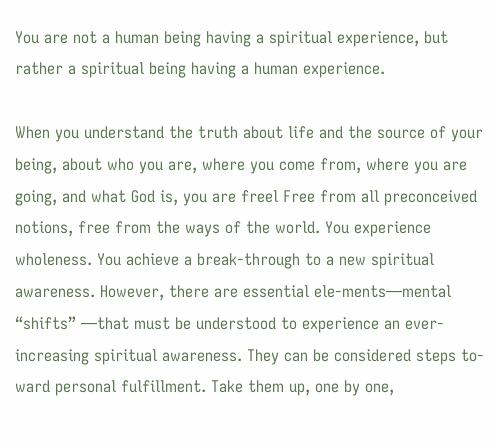You are not a human being having a spiritual experience, but rather a spiritual being having a human experience.

When you understand the truth about life and the source of your being, about who you are, where you come from, where you are going, and what God is, you are freel Free from all preconceived notions, free from the ways of the world. You experience wholeness. You achieve a break-through to a new spiritual awareness. However, there are essential ele-ments—mental “shifts” —that must be understood to experience an ever-increasing spiritual awareness. They can be considered steps to-ward personal fulfillment. Take them up, one by one,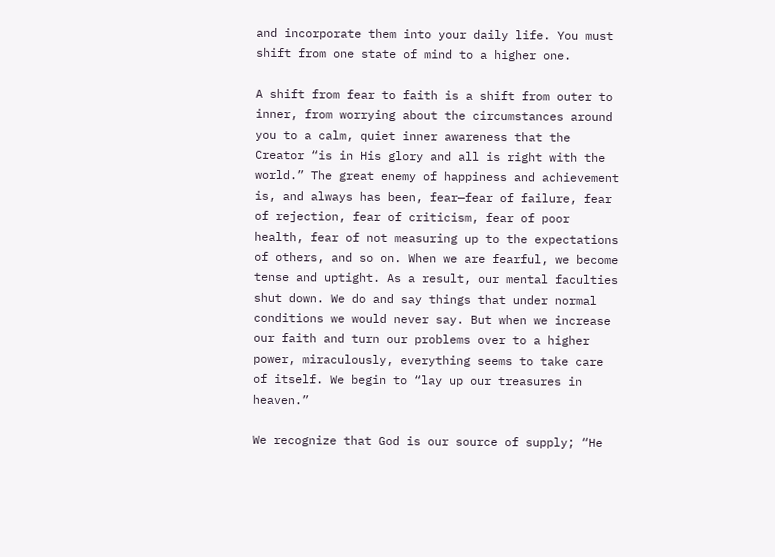and incorporate them into your daily life. You must shift from one state of mind to a higher one.

A shift from fear to faith is a shift from outer to inner, from worrying about the circumstances around you to a calm, quiet inner awareness that the Creator “is in His glory and all is right with the world.” The great enemy of happiness and achievement is, and always has been, fear—fear of failure, fear of rejection, fear of criticism, fear of poor health, fear of not measuring up to the expectations of others, and so on. When we are fearful, we become tense and uptight. As a result, our mental faculties shut down. We do and say things that under normal conditions we would never say. But when we increase our faith and turn our problems over to a higher power, miraculously, everything seems to take care of itself. We begin to “lay up our treasures in heaven.”

We recognize that God is our source of supply; “He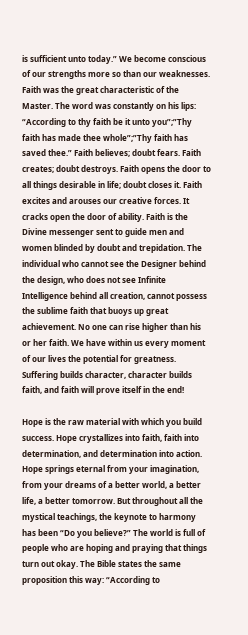is sufficient unto today.” We become conscious of our strengths more so than our weaknesses. Faith was the great characteristic of the Master. The word was constantly on his lips: “According to thy faith be it unto you”;”Thy faith has made thee whole”;”Thy faith has saved thee.” Faith believes; doubt fears. Faith creates; doubt destroys. Faith opens the door to all things desirable in life; doubt closes it. Faith excites and arouses our creative forces. It cracks open the door of ability. Faith is the Divine messenger sent to guide men and women blinded by doubt and trepidation. The individual who cannot see the Designer behind the design, who does not see Infinite Intelligence behind all creation, cannot possess the sublime faith that buoys up great achievement. No one can rise higher than his or her faith. We have within us every moment of our lives the potential for greatness. Suffering builds character, character builds faith, and faith will prove itself in the end!

Hope is the raw material with which you build success. Hope crystallizes into faith, faith into determination, and determination into action. Hope springs eternal from your imagination, from your dreams of a better world, a better life, a better tomorrow. But throughout all the mystical teachings, the keynote to harmony has been “Do you believe?” The world is full of people who are hoping and praying that things turn out okay. The Bible states the same proposition this way: “According to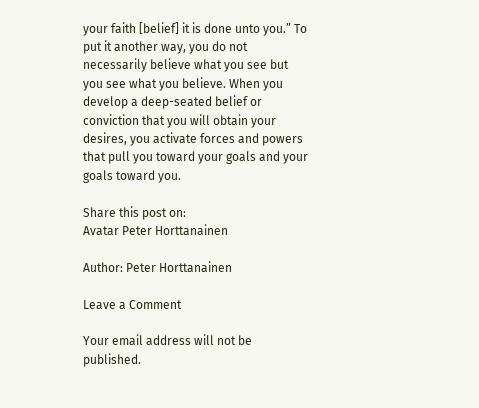your faith [belief] it is done unto you.” To put it another way, you do not necessarily believe what you see but you see what you believe. When you develop a deep-seated belief or conviction that you will obtain your desires, you activate forces and powers that pull you toward your goals and your goals toward you.

Share this post on:
Avatar Peter Horttanainen

Author: Peter Horttanainen

Leave a Comment

Your email address will not be published.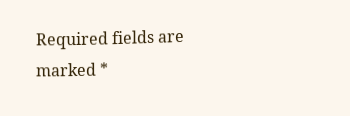Required fields are marked *